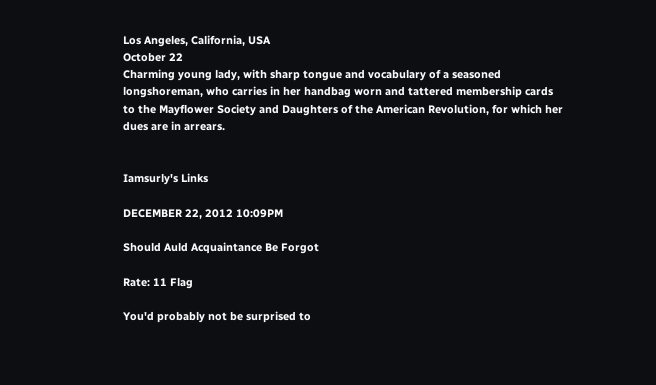Los Angeles, California, USA
October 22
Charming young lady, with sharp tongue and vocabulary of a seasoned longshoreman, who carries in her handbag worn and tattered membership cards to the Mayflower Society and Daughters of the American Revolution, for which her dues are in arrears.


Iamsurly's Links

DECEMBER 22, 2012 10:09PM

Should Auld Acquaintance Be Forgot

Rate: 11 Flag

You'd probably not be surprised to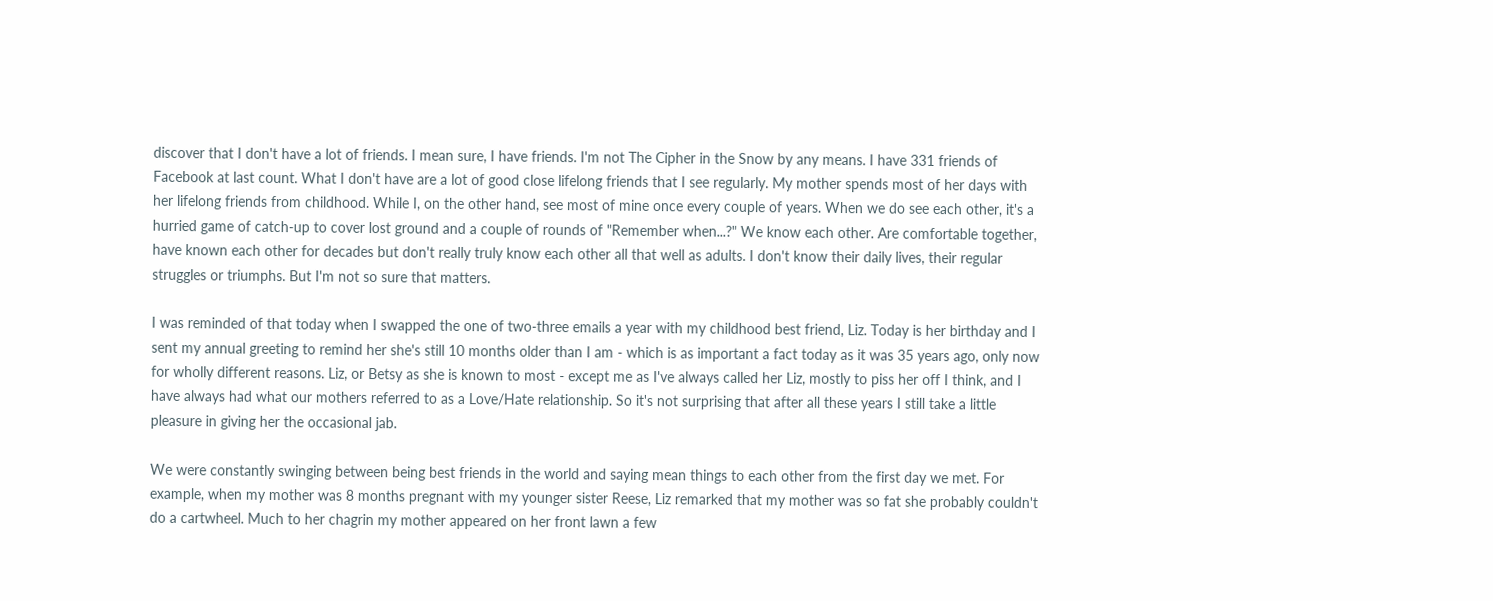discover that I don't have a lot of friends. I mean sure, I have friends. I'm not The Cipher in the Snow by any means. I have 331 friends of Facebook at last count. What I don't have are a lot of good close lifelong friends that I see regularly. My mother spends most of her days with her lifelong friends from childhood. While I, on the other hand, see most of mine once every couple of years. When we do see each other, it's a hurried game of catch-up to cover lost ground and a couple of rounds of "Remember when...?" We know each other. Are comfortable together, have known each other for decades but don't really truly know each other all that well as adults. I don't know their daily lives, their regular struggles or triumphs. But I'm not so sure that matters.

I was reminded of that today when I swapped the one of two-three emails a year with my childhood best friend, Liz. Today is her birthday and I sent my annual greeting to remind her she's still 10 months older than I am - which is as important a fact today as it was 35 years ago, only now for wholly different reasons. Liz, or Betsy as she is known to most - except me as I've always called her Liz, mostly to piss her off I think, and I have always had what our mothers referred to as a Love/Hate relationship. So it's not surprising that after all these years I still take a little pleasure in giving her the occasional jab.

We were constantly swinging between being best friends in the world and saying mean things to each other from the first day we met. For example, when my mother was 8 months pregnant with my younger sister Reese, Liz remarked that my mother was so fat she probably couldn't do a cartwheel. Much to her chagrin my mother appeared on her front lawn a few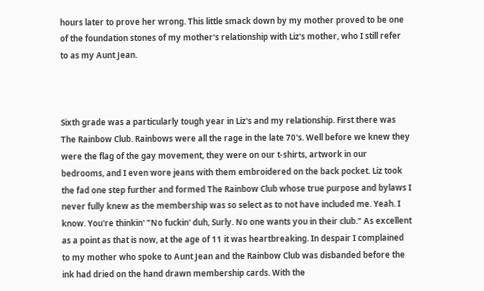hours later to prove her wrong. This little smack down by my mother proved to be one of the foundation stones of my mother's relationship with Liz's mother, who I still refer to as my Aunt Jean.



Sixth grade was a particularly tough year in Liz's and my relationship. First there was The Rainbow Club. Rainbows were all the rage in the late 70's. Well before we knew they were the flag of the gay movement, they were on our t-shirts, artwork in our bedrooms, and I even wore jeans with them embroidered on the back pocket. Liz took the fad one step further and formed The Rainbow Club whose true purpose and bylaws I never fully knew as the membership was so select as to not have included me. Yeah. I know. You're thinkin' "No fuckin' duh, Surly. No one wants you in their club." As excellent as a point as that is now, at the age of 11 it was heartbreaking. In despair I complained to my mother who spoke to Aunt Jean and the Rainbow Club was disbanded before the ink had dried on the hand drawn membership cards. With the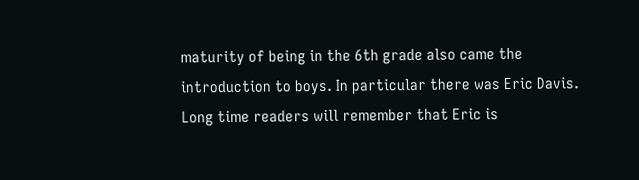maturity of being in the 6th grade also came the introduction to boys. In particular there was Eric Davis. Long time readers will remember that Eric is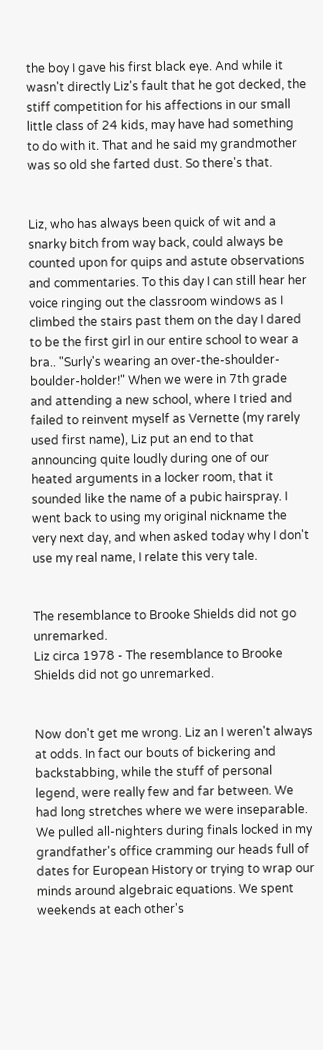the boy I gave his first black eye. And while it wasn't directly Liz's fault that he got decked, the stiff competition for his affections in our small little class of 24 kids, may have had something to do with it. That and he said my grandmother was so old she farted dust. So there's that.


Liz, who has always been quick of wit and a snarky bitch from way back, could always be counted upon for quips and astute observations and commentaries. To this day I can still hear her voice ringing out the classroom windows as I climbed the stairs past them on the day I dared to be the first girl in our entire school to wear a bra.. "Surly's wearing an over-the-shoulder-boulder-holder!" When we were in 7th grade and attending a new school, where I tried and failed to reinvent myself as Vernette (my rarely used first name), Liz put an end to that announcing quite loudly during one of our heated arguments in a locker room, that it sounded like the name of a pubic hairspray. I went back to using my original nickname the very next day, and when asked today why I don't use my real name, I relate this very tale.


The resemblance to Brooke Shields did not go unremarked.
Liz circa 1978 - The resemblance to Brooke Shields did not go unremarked.


Now don't get me wrong. Liz an I weren't always at odds. In fact our bouts of bickering and backstabbing, while the stuff of personal legend, were really few and far between. We had long stretches where we were inseparable. We pulled all-nighters during finals locked in my grandfather's office cramming our heads full of dates for European History or trying to wrap our minds around algebraic equations. We spent weekends at each other's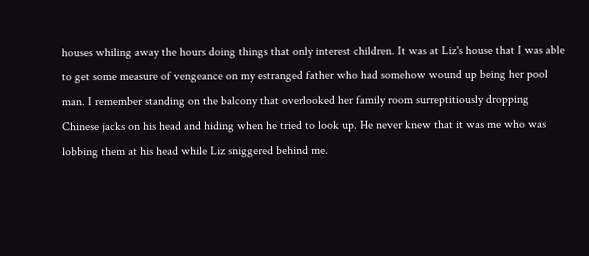houses whiling away the hours doing things that only interest children. It was at Liz's house that I was able to get some measure of vengeance on my estranged father who had somehow wound up being her pool man. I remember standing on the balcony that overlooked her family room surreptitiously dropping Chinese jacks on his head and hiding when he tried to look up. He never knew that it was me who was lobbing them at his head while Liz sniggered behind me.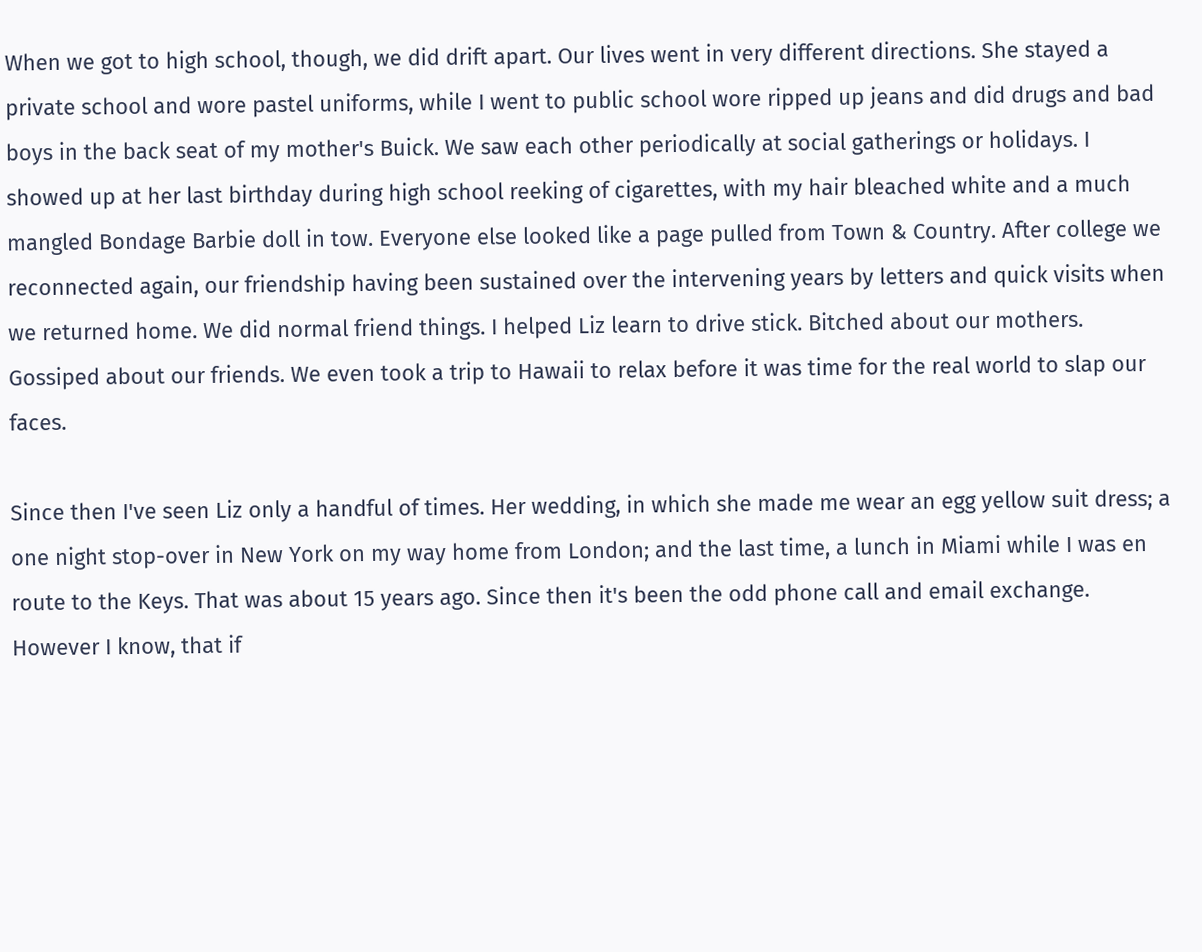When we got to high school, though, we did drift apart. Our lives went in very different directions. She stayed a private school and wore pastel uniforms, while I went to public school wore ripped up jeans and did drugs and bad boys in the back seat of my mother's Buick. We saw each other periodically at social gatherings or holidays. I showed up at her last birthday during high school reeking of cigarettes, with my hair bleached white and a much mangled Bondage Barbie doll in tow. Everyone else looked like a page pulled from Town & Country. After college we reconnected again, our friendship having been sustained over the intervening years by letters and quick visits when we returned home. We did normal friend things. I helped Liz learn to drive stick. Bitched about our mothers. Gossiped about our friends. We even took a trip to Hawaii to relax before it was time for the real world to slap our faces.

Since then I've seen Liz only a handful of times. Her wedding, in which she made me wear an egg yellow suit dress; a one night stop-over in New York on my way home from London; and the last time, a lunch in Miami while I was en route to the Keys. That was about 15 years ago. Since then it's been the odd phone call and email exchange. However I know, that if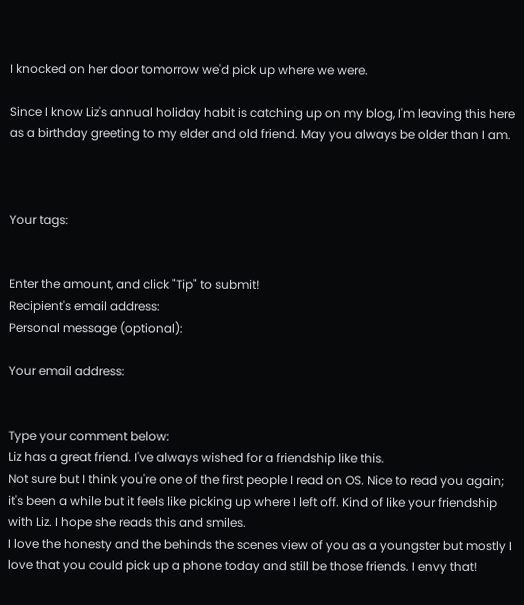I knocked on her door tomorrow we'd pick up where we were.

Since I know Liz's annual holiday habit is catching up on my blog, I'm leaving this here as a birthday greeting to my elder and old friend. May you always be older than I am.



Your tags:


Enter the amount, and click "Tip" to submit!
Recipient's email address:
Personal message (optional):

Your email address:


Type your comment below:
Liz has a great friend. I've always wished for a friendship like this.
Not sure but I think you're one of the first people I read on OS. Nice to read you again; it's been a while but it feels like picking up where I left off. Kind of like your friendship with Liz. I hope she reads this and smiles.
I love the honesty and the behinds the scenes view of you as a youngster but mostly I love that you could pick up a phone today and still be those friends. I envy that!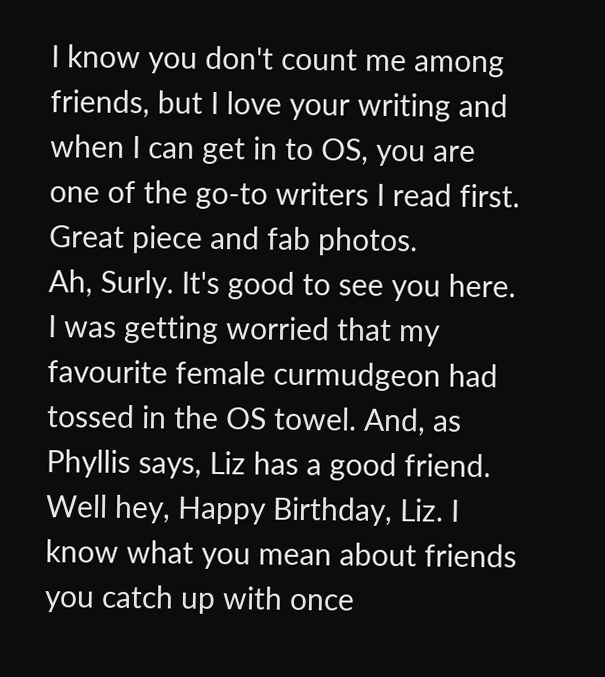I know you don't count me among friends, but I love your writing and when I can get in to OS, you are one of the go-to writers I read first. Great piece and fab photos.
Ah, Surly. It's good to see you here. I was getting worried that my favourite female curmudgeon had tossed in the OS towel. And, as Phyllis says, Liz has a good friend.
Well hey, Happy Birthday, Liz. I know what you mean about friends you catch up with once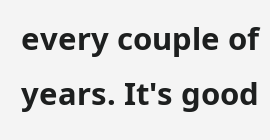every couple of years. It's good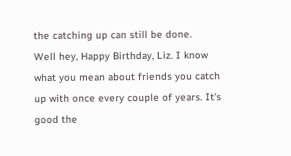the catching up can still be done.
Well hey, Happy Birthday, Liz. I know what you mean about friends you catch up with once every couple of years. It's good the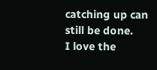catching up can still be done.
I love the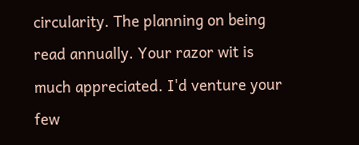circularity. The planning on being read annually. Your razor wit is much appreciated. I'd venture your few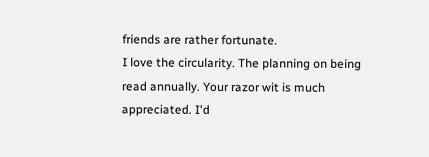friends are rather fortunate.
I love the circularity. The planning on being read annually. Your razor wit is much appreciated. I'd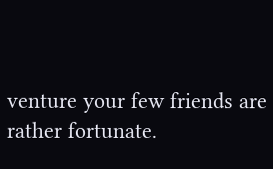venture your few friends are rather fortunate.